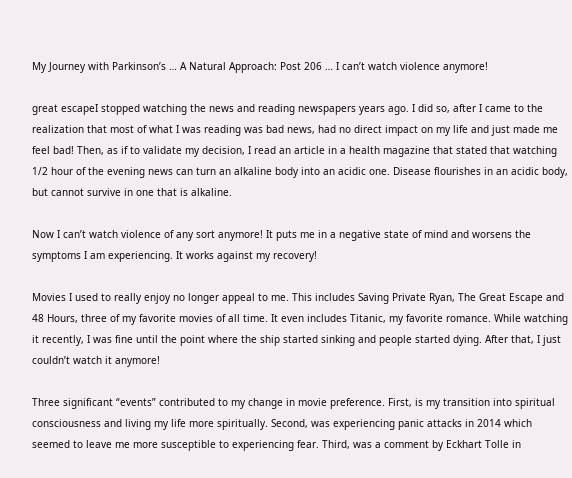My Journey with Parkinson’s … A Natural Approach: Post 206 … I can’t watch violence anymore!

great escapeI stopped watching the news and reading newspapers years ago. I did so, after I came to the realization that most of what I was reading was bad news, had no direct impact on my life and just made me feel bad! Then, as if to validate my decision, I read an article in a health magazine that stated that watching 1/2 hour of the evening news can turn an alkaline body into an acidic one. Disease flourishes in an acidic body, but cannot survive in one that is alkaline.

Now I can’t watch violence of any sort anymore! It puts me in a negative state of mind and worsens the symptoms I am experiencing. It works against my recovery!

Movies I used to really enjoy no longer appeal to me. This includes Saving Private Ryan, The Great Escape and 48 Hours, three of my favorite movies of all time. It even includes Titanic, my favorite romance. While watching  it recently, I was fine until the point where the ship started sinking and people started dying. After that, I just couldn’t watch it anymore!

Three significant “events” contributed to my change in movie preference. First, is my transition into spiritual consciousness and living my life more spiritually. Second, was experiencing panic attacks in 2014 which seemed to leave me more susceptible to experiencing fear. Third, was a comment by Eckhart Tolle in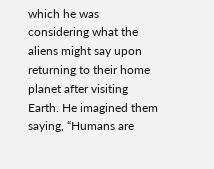which he was considering what the aliens might say upon returning to their home planet after visiting Earth. He imagined them saying, “Humans are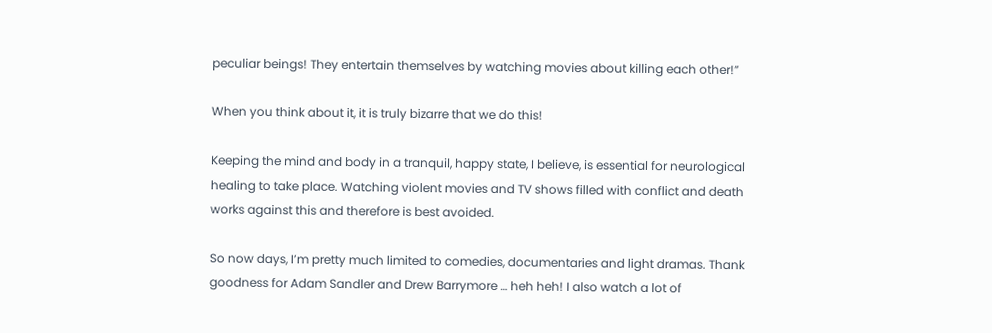peculiar beings! They entertain themselves by watching movies about killing each other!”

When you think about it, it is truly bizarre that we do this!

Keeping the mind and body in a tranquil, happy state, I believe, is essential for neurological healing to take place. Watching violent movies and TV shows filled with conflict and death works against this and therefore is best avoided.

So now days, I’m pretty much limited to comedies, documentaries and light dramas. Thank goodness for Adam Sandler and Drew Barrymore … heh heh! I also watch a lot of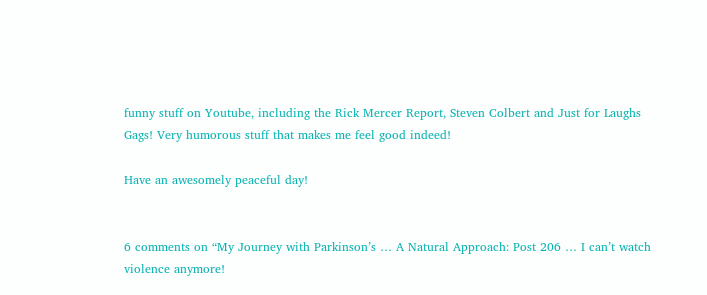funny stuff on Youtube, including the Rick Mercer Report, Steven Colbert and Just for Laughs Gags! Very humorous stuff that makes me feel good indeed!

Have an awesomely peaceful day!


6 comments on “My Journey with Parkinson’s … A Natural Approach: Post 206 … I can’t watch violence anymore!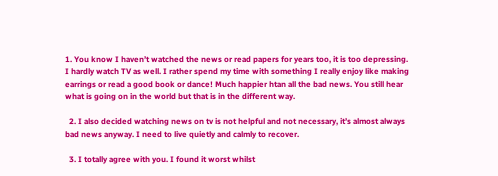1. You know I haven’t watched the news or read papers for years too, it is too depressing. I hardly watch TV as well. I rather spend my time with something I really enjoy like making earrings or read a good book or dance! Much happier htan all the bad news. You still hear what is going on in the world but that is in the different way.

  2. I also decided watching news on tv is not helpful and not necessary, it’s almost always bad news anyway. I need to live quietly and calmly to recover.

  3. I totally agree with you. I found it worst whilst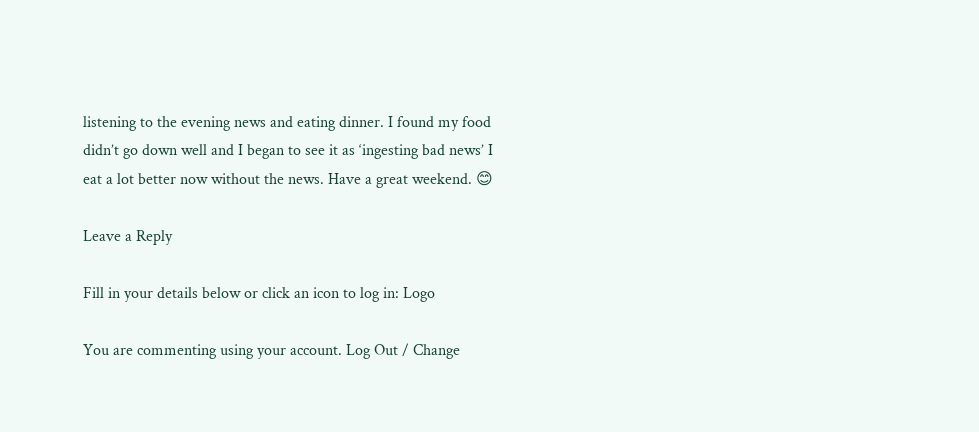listening to the evening news and eating dinner. I found my food didn’t go down well and I began to see it as ‘ingesting bad news’ I eat a lot better now without the news. Have a great weekend. 😊

Leave a Reply

Fill in your details below or click an icon to log in: Logo

You are commenting using your account. Log Out / Change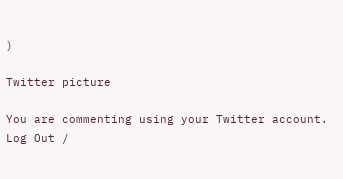)

Twitter picture

You are commenting using your Twitter account. Log Out /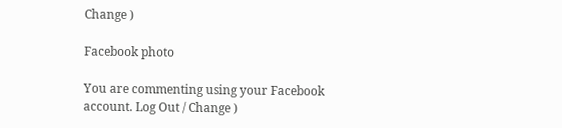Change )

Facebook photo

You are commenting using your Facebook account. Log Out / Change )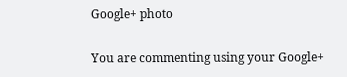Google+ photo

You are commenting using your Google+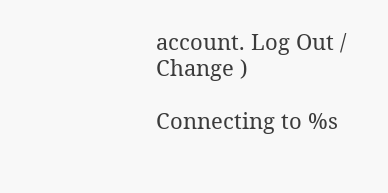account. Log Out / Change )

Connecting to %s